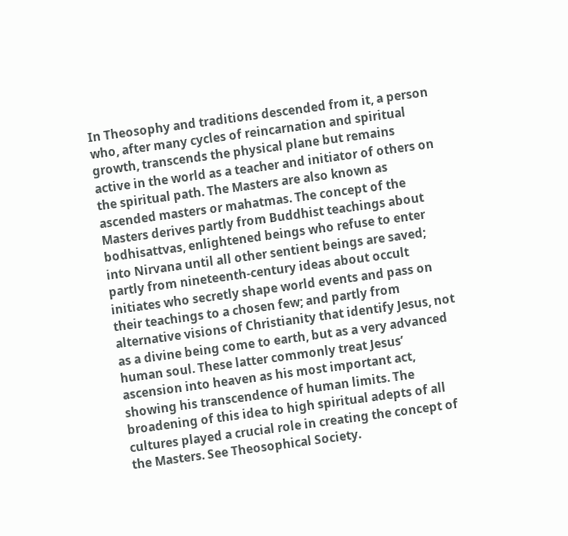In Theosophy and traditions descended from it, a person who, after many cycles of reincarnation and spiritual growth, transcends the physical plane but remains active in the world as a teacher and initiator of others on the spiritual path. The Masters are also known as ascended masters or mahatmas. The concept of the Masters derives partly from Buddhist teachings about bodhisattvas, enlightened beings who refuse to enter into Nirvana until all other sentient beings are saved; partly from nineteenth-century ideas about occult initiates who secretly shape world events and pass on their teachings to a chosen few; and partly from alternative visions of Christianity that identify Jesus, not as a divine being come to earth, but as a very advanced human soul. These latter commonly treat Jesus’ ascension into heaven as his most important act, showing his transcendence of human limits. The broadening of this idea to high spiritual adepts of all cultures played a crucial role in creating the concept of the Masters. See Theosophical Society.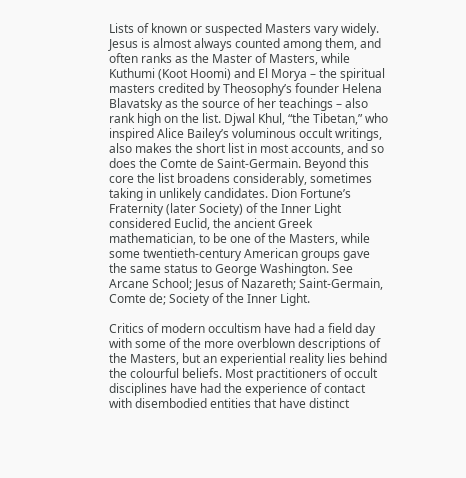Lists of known or suspected Masters vary widely. Jesus is almost always counted among them, and often ranks as the Master of Masters, while Kuthumi (Koot Hoomi) and El Morya – the spiritual masters credited by Theosophy’s founder Helena Blavatsky as the source of her teachings – also rank high on the list. Djwal Khul, “the Tibetan,” who inspired Alice Bailey’s voluminous occult writings, also makes the short list in most accounts, and so does the Comte de Saint-Germain. Beyond this core the list broadens considerably, sometimes taking in unlikely candidates. Dion Fortune’s Fraternity (later Society) of the Inner Light considered Euclid, the ancient Greek mathematician, to be one of the Masters, while some twentieth-century American groups gave the same status to George Washington. See Arcane School; Jesus of Nazareth; Saint-Germain, Comte de; Society of the Inner Light.

Critics of modern occultism have had a field day with some of the more overblown descriptions of the Masters, but an experiential reality lies behind the colourful beliefs. Most practitioners of occult disciplines have had the experience of contact with disembodied entities that have distinct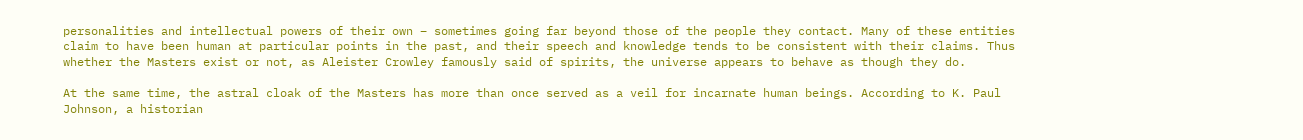personalities and intellectual powers of their own – sometimes going far beyond those of the people they contact. Many of these entities claim to have been human at particular points in the past, and their speech and knowledge tends to be consistent with their claims. Thus whether the Masters exist or not, as Aleister Crowley famously said of spirits, the universe appears to behave as though they do.

At the same time, the astral cloak of the Masters has more than once served as a veil for incarnate human beings. According to K. Paul Johnson, a historian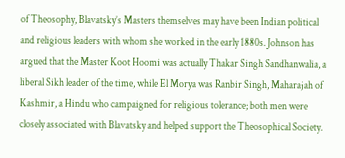of Theosophy, Blavatsky’s Masters themselves may have been Indian political and religious leaders with whom she worked in the early 1880s. Johnson has argued that the Master Koot Hoomi was actually Thakar Singh Sandhanwalia, a liberal Sikh leader of the time, while El Morya was Ranbir Singh, Maharajah of Kashmir, a Hindu who campaigned for religious tolerance; both men were closely associated with Blavatsky and helped support the Theosophical Society.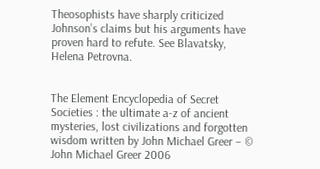Theosophists have sharply criticized Johnson’s claims but his arguments have proven hard to refute. See Blavatsky, Helena Petrovna.


The Element Encyclopedia of Secret Societies : the ultimate a-z of ancient mysteries, lost civilizations and forgotten wisdom written by John Michael Greer – © John Michael Greer 2006